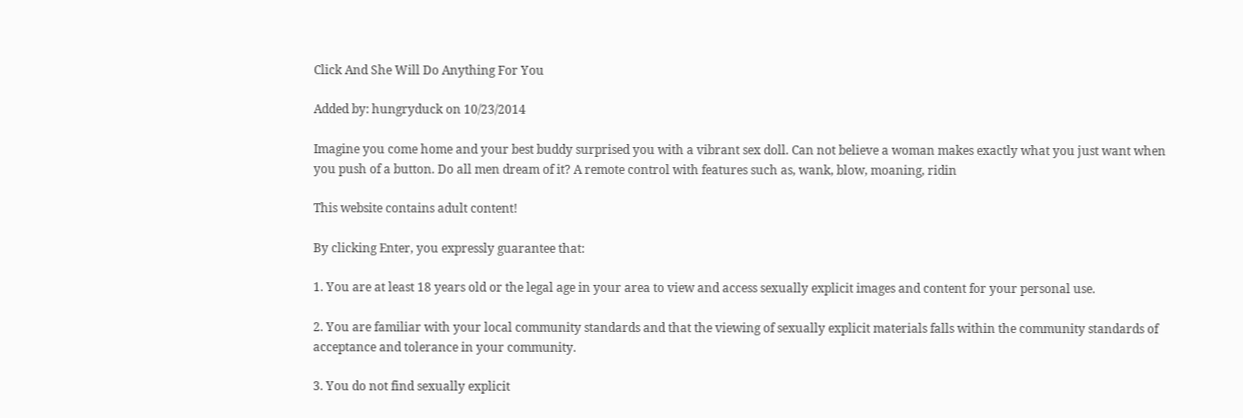Click And She Will Do Anything For You

Added by: hungryduck on 10/23/2014

Imagine you come home and your best buddy surprised you with a vibrant sex doll. Can not believe a woman makes exactly what you just want when you push of a button. Do all men dream of it? A remote control with features such as, wank, blow, moaning, ridin

This website contains adult content!

By clicking Enter, you expressly guarantee that:

1. You are at least 18 years old or the legal age in your area to view and access sexually explicit images and content for your personal use.

2. You are familiar with your local community standards and that the viewing of sexually explicit materials falls within the community standards of acceptance and tolerance in your community.

3. You do not find sexually explicit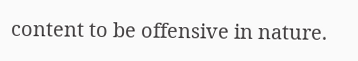content to be offensive in nature.